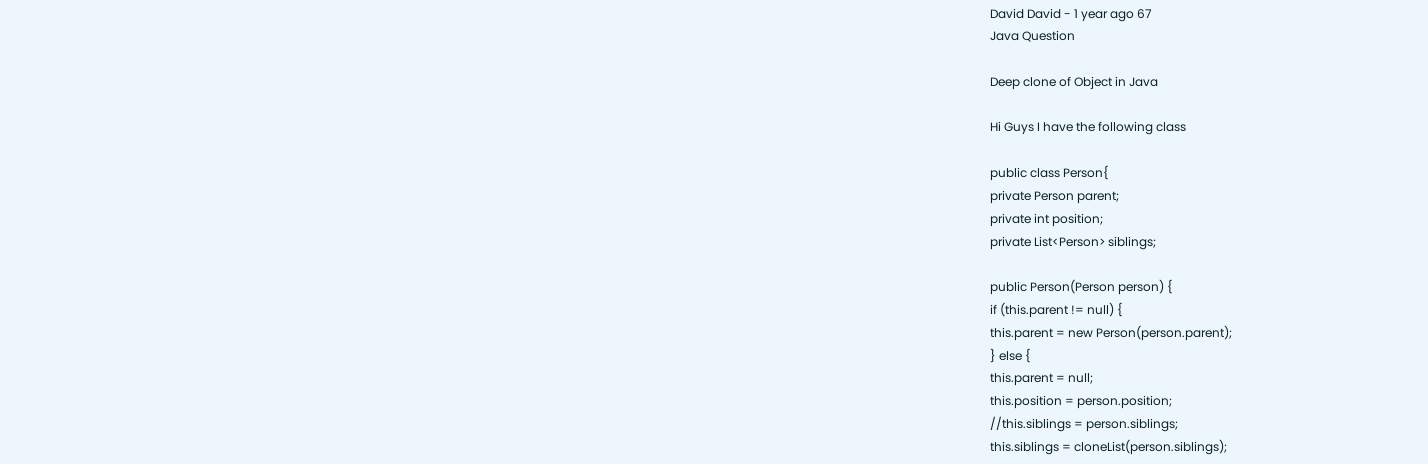David David - 1 year ago 67
Java Question

Deep clone of Object in Java

Hi Guys I have the following class

public class Person{
private Person parent;
private int position;
private List<Person> siblings;

public Person(Person person) {
if (this.parent != null) {
this.parent = new Person(person.parent);
} else {
this.parent = null;
this.position = person.position;
//this.siblings = person.siblings;
this.siblings = cloneList(person.siblings);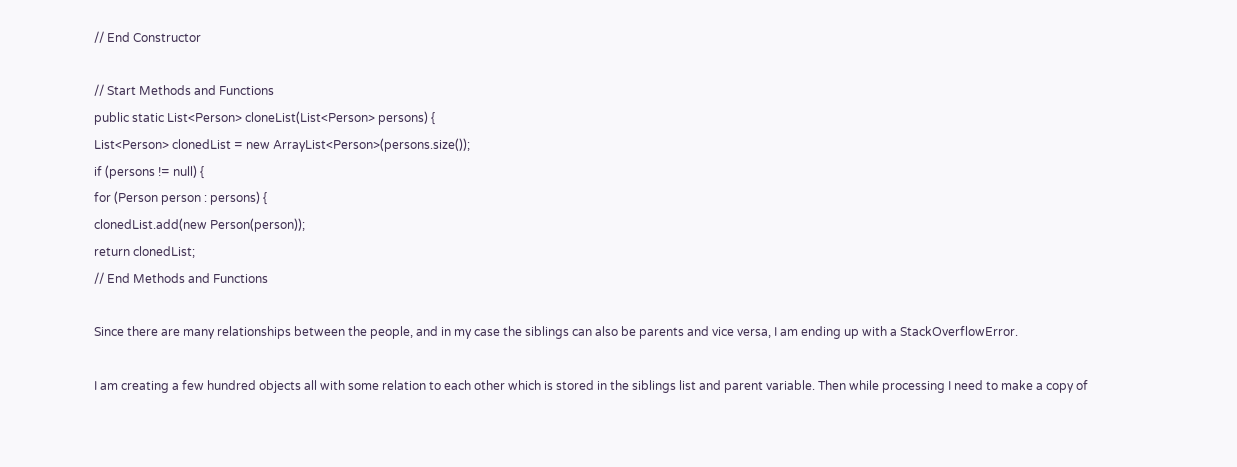// End Constructor

// Start Methods and Functions
public static List<Person> cloneList(List<Person> persons) {
List<Person> clonedList = new ArrayList<Person>(persons.size());
if (persons != null) {
for (Person person : persons) {
clonedList.add(new Person(person));
return clonedList;
// End Methods and Functions

Since there are many relationships between the people, and in my case the siblings can also be parents and vice versa, I am ending up with a StackOverflowError.

I am creating a few hundred objects all with some relation to each other which is stored in the siblings list and parent variable. Then while processing I need to make a copy of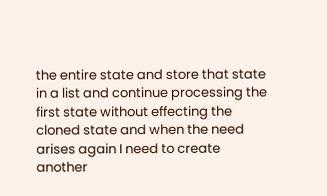the entire state and store that state in a list and continue processing the first state without effecting the cloned state and when the need arises again I need to create another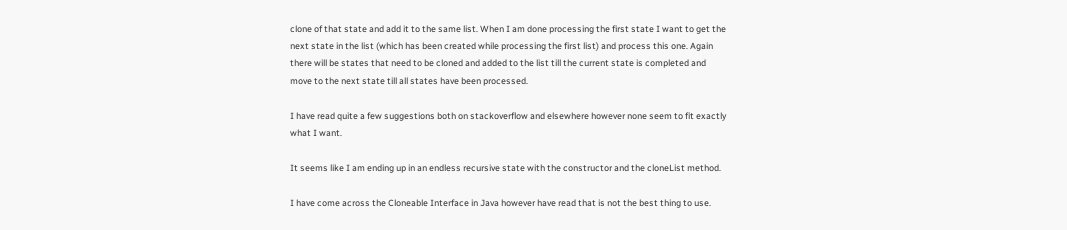clone of that state and add it to the same list. When I am done processing the first state I want to get the next state in the list (which has been created while processing the first list) and process this one. Again there will be states that need to be cloned and added to the list till the current state is completed and move to the next state till all states have been processed.

I have read quite a few suggestions both on stackoverflow and elsewhere however none seem to fit exactly what I want.

It seems like I am ending up in an endless recursive state with the constructor and the cloneList method.

I have come across the Cloneable Interface in Java however have read that is not the best thing to use.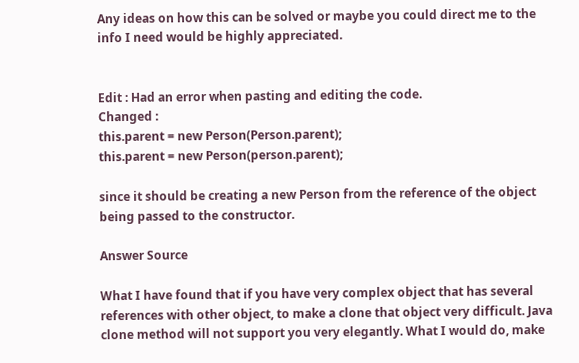Any ideas on how this can be solved or maybe you could direct me to the info I need would be highly appreciated.


Edit : Had an error when pasting and editing the code.
Changed :
this.parent = new Person(Person.parent);
this.parent = new Person(person.parent);

since it should be creating a new Person from the reference of the object being passed to the constructor.

Answer Source

What I have found that if you have very complex object that has several references with other object, to make a clone that object very difficult. Java clone method will not support you very elegantly. What I would do, make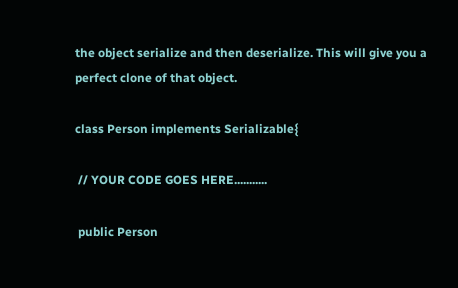the object serialize and then deserialize. This will give you a perfect clone of that object.

class Person implements Serializable{

 // YOUR CODE GOES HERE...........

 public Person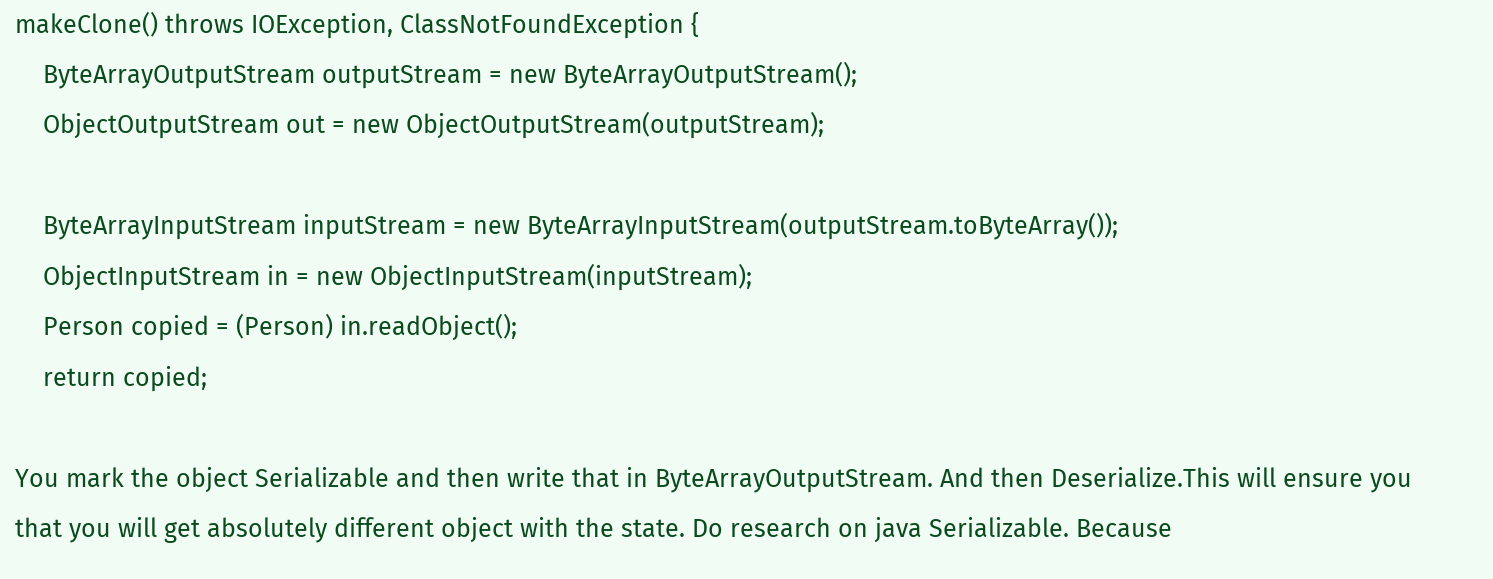makeClone() throws IOException, ClassNotFoundException {
    ByteArrayOutputStream outputStream = new ByteArrayOutputStream();
    ObjectOutputStream out = new ObjectOutputStream(outputStream);

    ByteArrayInputStream inputStream = new ByteArrayInputStream(outputStream.toByteArray());
    ObjectInputStream in = new ObjectInputStream(inputStream);
    Person copied = (Person) in.readObject();
    return copied;

You mark the object Serializable and then write that in ByteArrayOutputStream. And then Deserialize.This will ensure you that you will get absolutely different object with the state. Do research on java Serializable. Because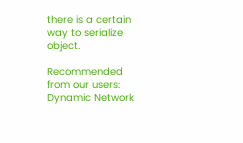there is a certain way to serialize object.

Recommended from our users: Dynamic Network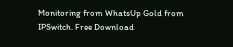Monitoring from WhatsUp Gold from IPSwitch. Free Download